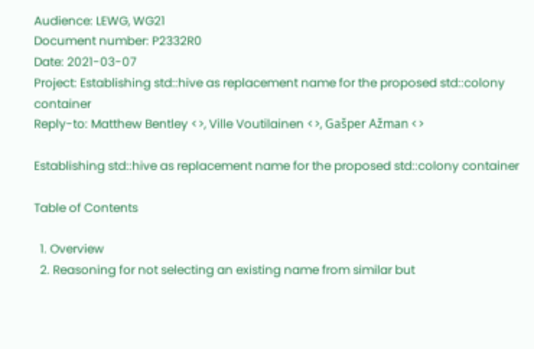Audience: LEWG, WG21
Document number: P2332R0
Date: 2021-03-07
Project: Establishing std::hive as replacement name for the proposed std::colony container
Reply-to: Matthew Bentley <>, Ville Voutilainen <>, Gašper Ažman <>

Establishing std::hive as replacement name for the proposed std::colony container

Table of Contents

  1. Overview
  2. Reasoning for not selecting an existing name from similar but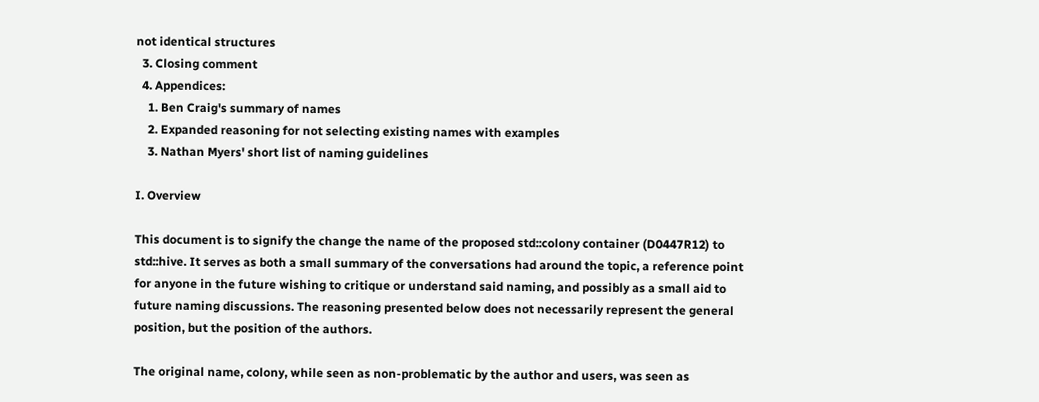not identical structures
  3. Closing comment
  4. Appendices:
    1. Ben Craig's summary of names
    2. Expanded reasoning for not selecting existing names with examples
    3. Nathan Myers' short list of naming guidelines

I. Overview

This document is to signify the change the name of the proposed std::colony container (D0447R12) to std::hive. It serves as both a small summary of the conversations had around the topic, a reference point for anyone in the future wishing to critique or understand said naming, and possibly as a small aid to future naming discussions. The reasoning presented below does not necessarily represent the general position, but the position of the authors.

The original name, colony, while seen as non-problematic by the author and users, was seen as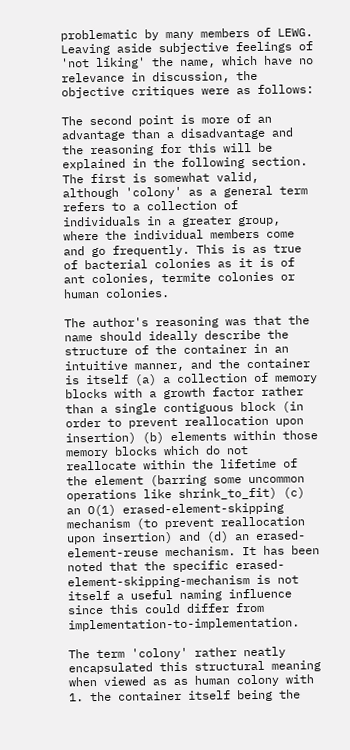problematic by many members of LEWG. Leaving aside subjective feelings of 'not liking' the name, which have no relevance in discussion, the objective critiques were as follows:

The second point is more of an advantage than a disadvantage and the reasoning for this will be explained in the following section. The first is somewhat valid, although 'colony' as a general term refers to a collection of individuals in a greater group, where the individual members come and go frequently. This is as true of bacterial colonies as it is of ant colonies, termite colonies or human colonies.

The author's reasoning was that the name should ideally describe the structure of the container in an intuitive manner, and the container is itself (a) a collection of memory blocks with a growth factor rather than a single contiguous block (in order to prevent reallocation upon insertion) (b) elements within those memory blocks which do not reallocate within the lifetime of the element (barring some uncommon operations like shrink_to_fit) (c) an O(1) erased-element-skipping mechanism (to prevent reallocation upon insertion) and (d) an erased-element-reuse mechanism. It has been noted that the specific erased-element-skipping-mechanism is not itself a useful naming influence since this could differ from implementation-to-implementation.

The term 'colony' rather neatly encapsulated this structural meaning when viewed as as human colony with 1. the container itself being the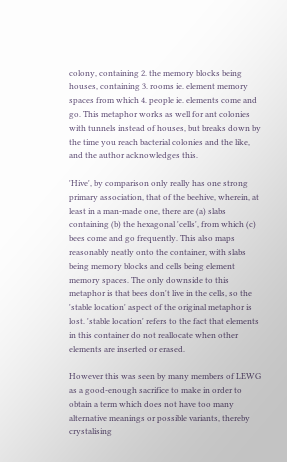colony, containing 2. the memory blocks being houses, containing 3. rooms ie. element memory spaces from which 4. people ie. elements come and go. This metaphor works as well for ant colonies with tunnels instead of houses, but breaks down by the time you reach bacterial colonies and the like, and the author acknowledges this.

'Hive', by comparison only really has one strong primary association, that of the beehive, wherein, at least in a man-made one, there are (a) slabs containing (b) the hexagonal 'cells', from which (c) bees come and go frequently. This also maps reasonably neatly onto the container, with slabs being memory blocks and cells being element memory spaces. The only downside to this metaphor is that bees don't live in the cells, so the 'stable location' aspect of the original metaphor is lost. 'stable location' refers to the fact that elements in this container do not reallocate when other elements are inserted or erased.

However this was seen by many members of LEWG as a good-enough sacrifice to make in order to obtain a term which does not have too many alternative meanings or possible variants, thereby crystalising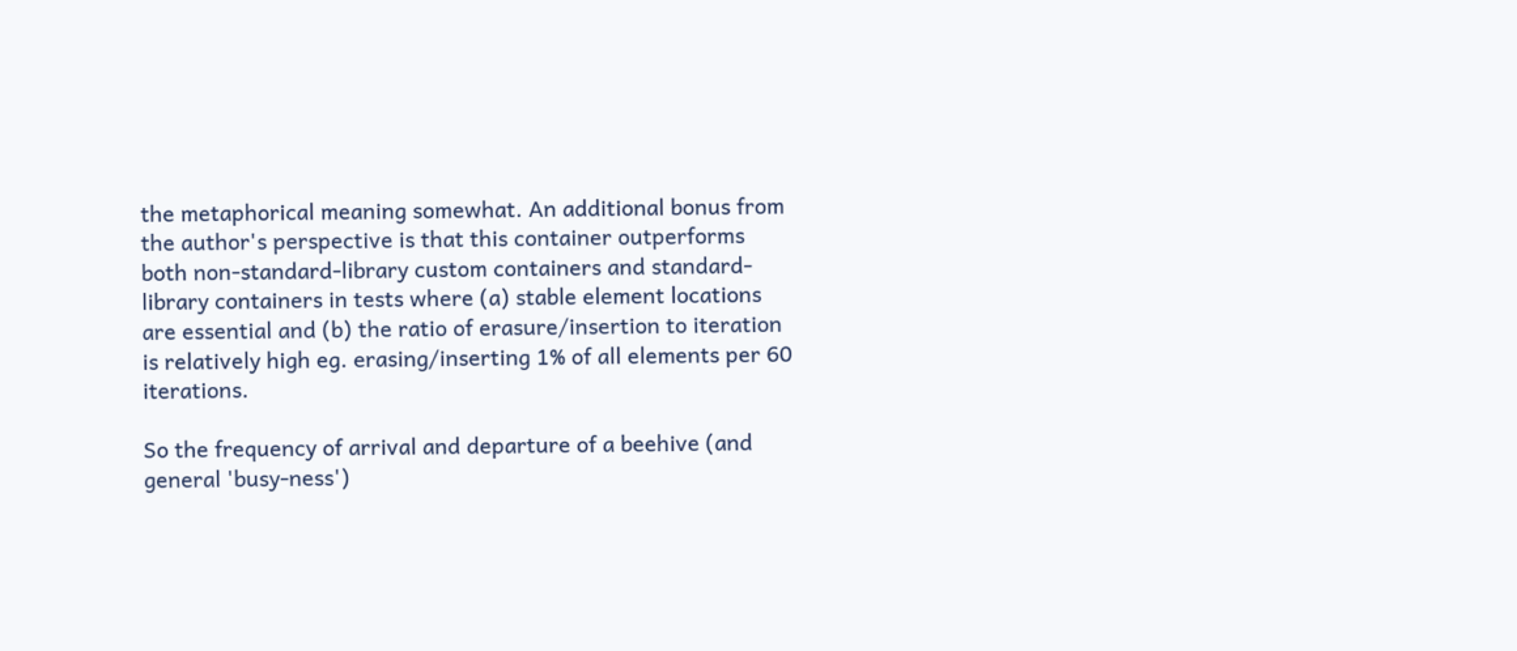the metaphorical meaning somewhat. An additional bonus from the author's perspective is that this container outperforms both non-standard-library custom containers and standard-library containers in tests where (a) stable element locations are essential and (b) the ratio of erasure/insertion to iteration is relatively high eg. erasing/inserting 1% of all elements per 60 iterations.

So the frequency of arrival and departure of a beehive (and general 'busy-ness')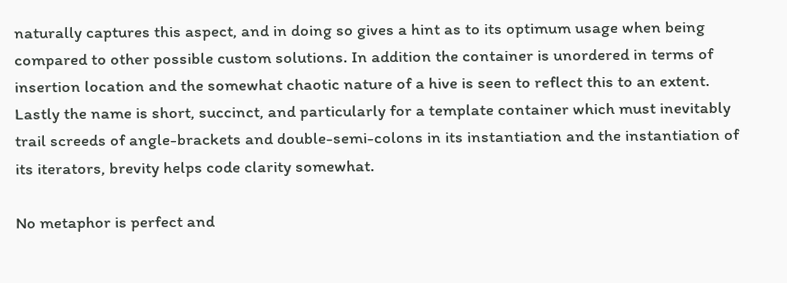naturally captures this aspect, and in doing so gives a hint as to its optimum usage when being compared to other possible custom solutions. In addition the container is unordered in terms of insertion location and the somewhat chaotic nature of a hive is seen to reflect this to an extent. Lastly the name is short, succinct, and particularly for a template container which must inevitably trail screeds of angle-brackets and double-semi-colons in its instantiation and the instantiation of its iterators, brevity helps code clarity somewhat.

No metaphor is perfect and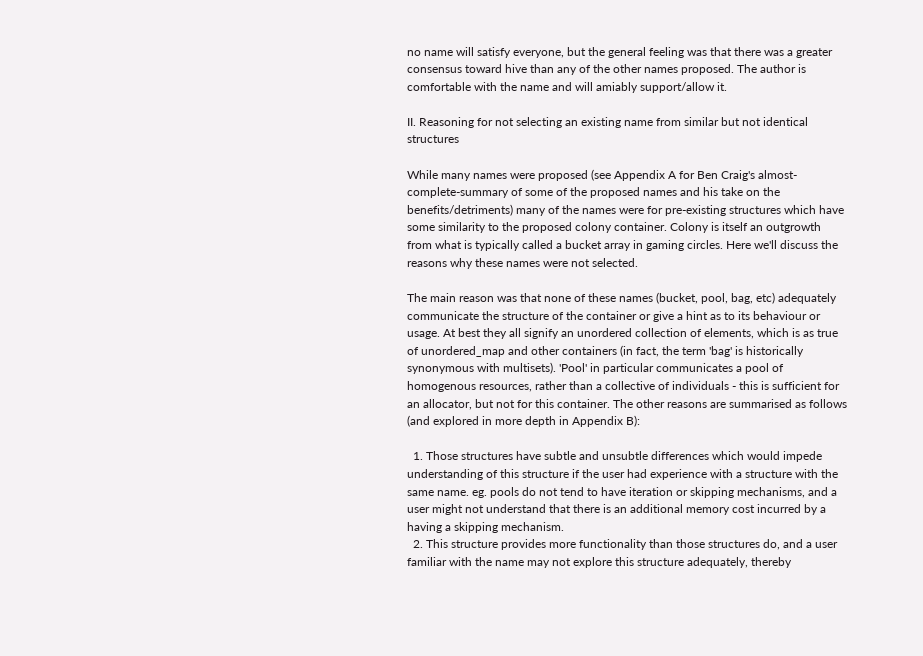no name will satisfy everyone, but the general feeling was that there was a greater consensus toward hive than any of the other names proposed. The author is comfortable with the name and will amiably support/allow it.

II. Reasoning for not selecting an existing name from similar but not identical structures

While many names were proposed (see Appendix A for Ben Craig's almost-complete-summary of some of the proposed names and his take on the benefits/detriments) many of the names were for pre-existing structures which have some similarity to the proposed colony container. Colony is itself an outgrowth from what is typically called a bucket array in gaming circles. Here we'll discuss the reasons why these names were not selected.

The main reason was that none of these names (bucket, pool, bag, etc) adequately communicate the structure of the container or give a hint as to its behaviour or usage. At best they all signify an unordered collection of elements, which is as true of unordered_map and other containers (in fact, the term 'bag' is historically synonymous with multisets). 'Pool' in particular communicates a pool of homogenous resources, rather than a collective of individuals - this is sufficient for an allocator, but not for this container. The other reasons are summarised as follows (and explored in more depth in Appendix B):

  1. Those structures have subtle and unsubtle differences which would impede understanding of this structure if the user had experience with a structure with the same name. eg. pools do not tend to have iteration or skipping mechanisms, and a user might not understand that there is an additional memory cost incurred by a having a skipping mechanism.
  2. This structure provides more functionality than those structures do, and a user familiar with the name may not explore this structure adequately, thereby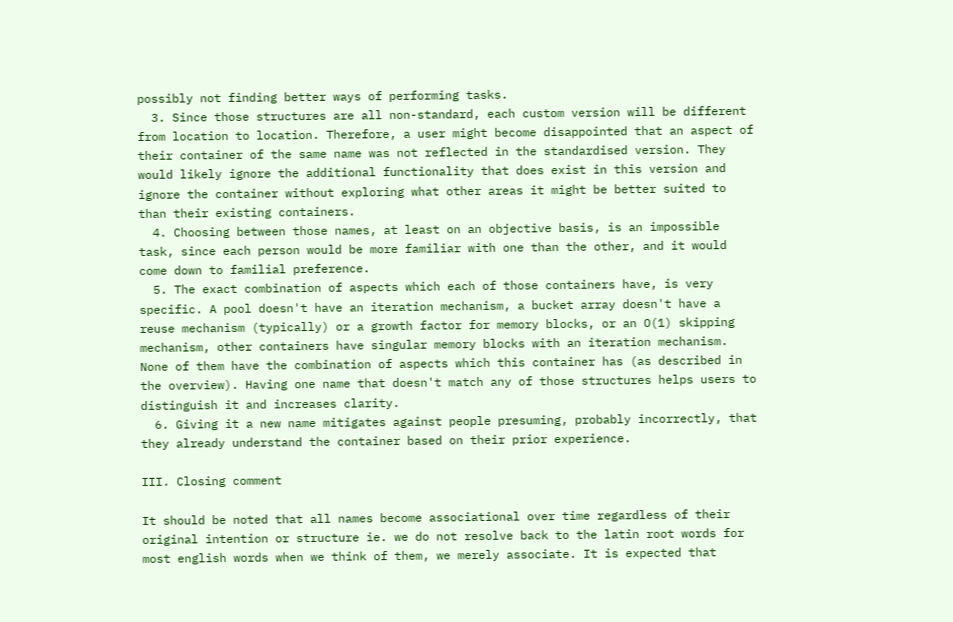possibly not finding better ways of performing tasks.
  3. Since those structures are all non-standard, each custom version will be different from location to location. Therefore, a user might become disappointed that an aspect of their container of the same name was not reflected in the standardised version. They would likely ignore the additional functionality that does exist in this version and ignore the container without exploring what other areas it might be better suited to than their existing containers.
  4. Choosing between those names, at least on an objective basis, is an impossible task, since each person would be more familiar with one than the other, and it would come down to familial preference.
  5. The exact combination of aspects which each of those containers have, is very specific. A pool doesn't have an iteration mechanism, a bucket array doesn't have a reuse mechanism (typically) or a growth factor for memory blocks, or an O(1) skipping mechanism, other containers have singular memory blocks with an iteration mechanism. None of them have the combination of aspects which this container has (as described in the overview). Having one name that doesn't match any of those structures helps users to distinguish it and increases clarity.
  6. Giving it a new name mitigates against people presuming, probably incorrectly, that they already understand the container based on their prior experience.

III. Closing comment

It should be noted that all names become associational over time regardless of their original intention or structure ie. we do not resolve back to the latin root words for most english words when we think of them, we merely associate. It is expected that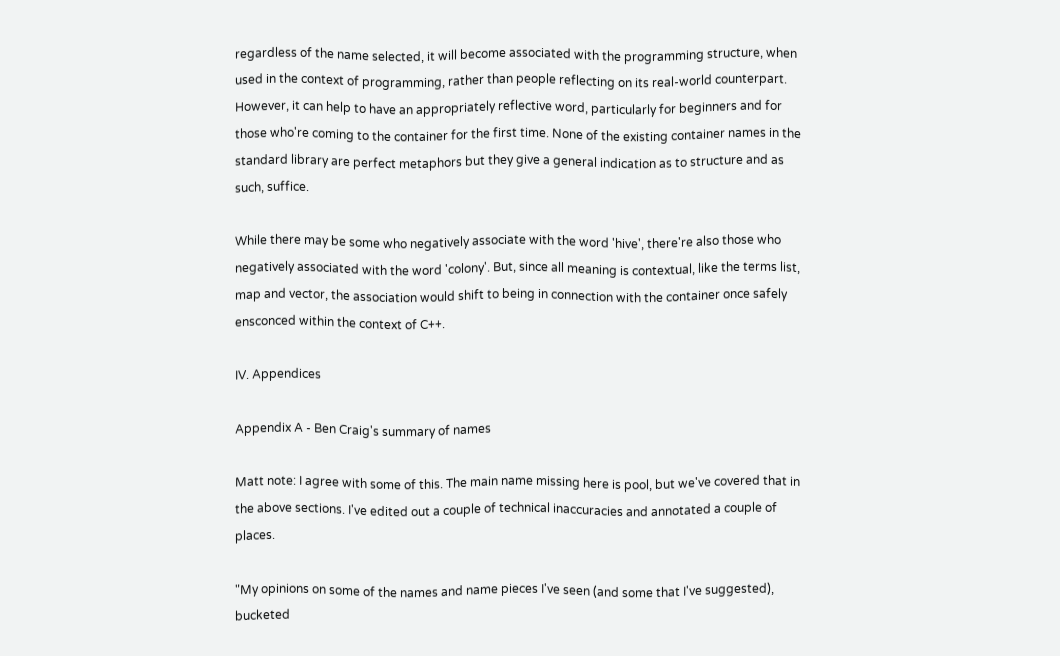regardless of the name selected, it will become associated with the programming structure, when used in the context of programming, rather than people reflecting on its real-world counterpart. However, it can help to have an appropriately reflective word, particularly for beginners and for those who're coming to the container for the first time. None of the existing container names in the standard library are perfect metaphors but they give a general indication as to structure and as such, suffice.

While there may be some who negatively associate with the word 'hive', there're also those who negatively associated with the word 'colony'. But, since all meaning is contextual, like the terms list, map and vector, the association would shift to being in connection with the container once safely ensconced within the context of C++.

IV. Appendices

Appendix A - Ben Craig's summary of names

Matt note: I agree with some of this. The main name missing here is pool, but we've covered that in the above sections. I've edited out a couple of technical inaccuracies and annotated a couple of places.

"My opinions on some of the names and name pieces I've seen (and some that I've suggested), bucketed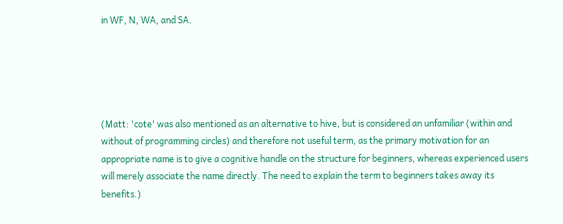in WF, N, WA, and SA.





(Matt: 'cote' was also mentioned as an alternative to hive, but is considered an unfamiliar (within and without of programming circles) and therefore not useful term, as the primary motivation for an appropriate name is to give a cognitive handle on the structure for beginners, whereas experienced users will merely associate the name directly. The need to explain the term to beginners takes away its benefits.)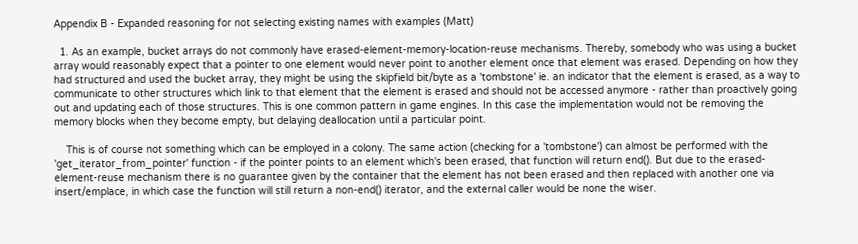Appendix B - Expanded reasoning for not selecting existing names with examples (Matt)

  1. As an example, bucket arrays do not commonly have erased-element-memory-location-reuse mechanisms. Thereby, somebody who was using a bucket array would reasonably expect that a pointer to one element would never point to another element once that element was erased. Depending on how they had structured and used the bucket array, they might be using the skipfield bit/byte as a 'tombstone' ie. an indicator that the element is erased, as a way to communicate to other structures which link to that element that the element is erased and should not be accessed anymore - rather than proactively going out and updating each of those structures. This is one common pattern in game engines. In this case the implementation would not be removing the memory blocks when they become empty, but delaying deallocation until a particular point.

    This is of course not something which can be employed in a colony. The same action (checking for a 'tombstone') can almost be performed with the 'get_iterator_from_pointer' function - if the pointer points to an element which's been erased, that function will return end(). But due to the erased-element-reuse mechanism there is no guarantee given by the container that the element has not been erased and then replaced with another one via insert/emplace, in which case the function will still return a non-end() iterator, and the external caller would be none the wiser.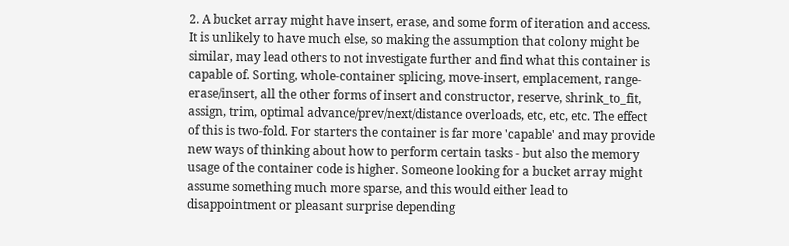2. A bucket array might have insert, erase, and some form of iteration and access. It is unlikely to have much else, so making the assumption that colony might be similar, may lead others to not investigate further and find what this container is capable of. Sorting, whole-container splicing, move-insert, emplacement, range-erase/insert, all the other forms of insert and constructor, reserve, shrink_to_fit, assign, trim, optimal advance/prev/next/distance overloads, etc, etc, etc. The effect of this is two-fold. For starters the container is far more 'capable' and may provide new ways of thinking about how to perform certain tasks - but also the memory usage of the container code is higher. Someone looking for a bucket array might assume something much more sparse, and this would either lead to disappointment or pleasant surprise depending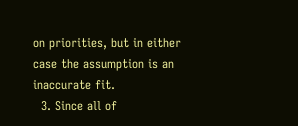on priorities, but in either case the assumption is an inaccurate fit.
  3. Since all of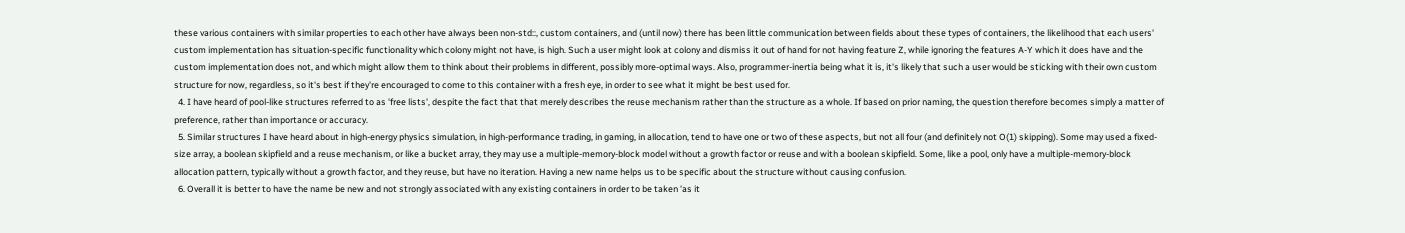these various containers with similar properties to each other have always been non-std::, custom containers, and (until now) there has been little communication between fields about these types of containers, the likelihood that each users' custom implementation has situation-specific functionality which colony might not have, is high. Such a user might look at colony and dismiss it out of hand for not having feature Z, while ignoring the features A-Y which it does have and the custom implementation does not, and which might allow them to think about their problems in different, possibly more-optimal ways. Also, programmer-inertia being what it is, it's likely that such a user would be sticking with their own custom structure for now, regardless, so it's best if they're encouraged to come to this container with a fresh eye, in order to see what it might be best used for.
  4. I have heard of pool-like structures referred to as 'free lists', despite the fact that that merely describes the reuse mechanism rather than the structure as a whole. If based on prior naming, the question therefore becomes simply a matter of preference, rather than importance or accuracy.
  5. Similar structures I have heard about in high-energy physics simulation, in high-performance trading, in gaming, in allocation, tend to have one or two of these aspects, but not all four (and definitely not O(1) skipping). Some may used a fixed-size array, a boolean skipfield and a reuse mechanism, or like a bucket array, they may use a multiple-memory-block model without a growth factor or reuse and with a boolean skipfield. Some, like a pool, only have a multiple-memory-block allocation pattern, typically without a growth factor, and they reuse, but have no iteration. Having a new name helps us to be specific about the structure without causing confusion.
  6. Overall it is better to have the name be new and not strongly associated with any existing containers in order to be taken 'as it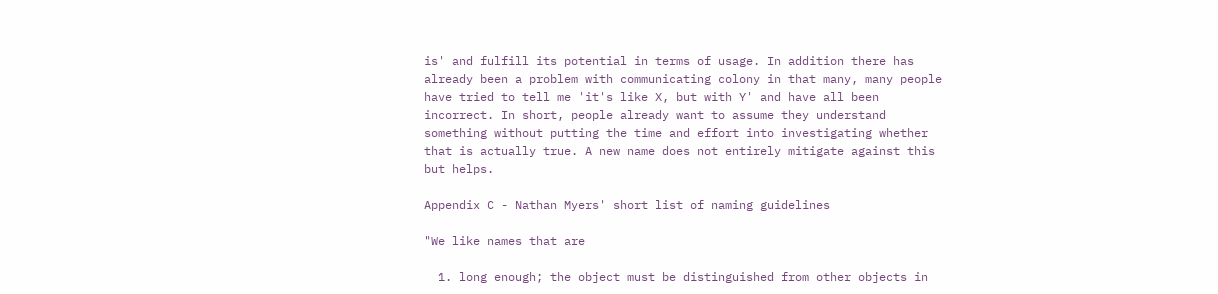is' and fulfill its potential in terms of usage. In addition there has already been a problem with communicating colony in that many, many people have tried to tell me 'it's like X, but with Y' and have all been incorrect. In short, people already want to assume they understand something without putting the time and effort into investigating whether that is actually true. A new name does not entirely mitigate against this but helps.

Appendix C - Nathan Myers' short list of naming guidelines

"We like names that are

  1. long enough; the object must be distinguished from other objects in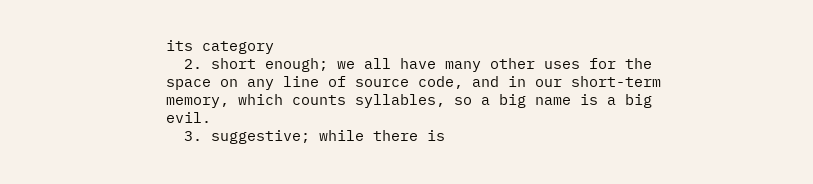its category
  2. short enough; we all have many other uses for the space on any line of source code, and in our short-term memory, which counts syllables, so a big name is a big evil.
  3. suggestive; while there is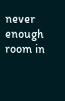never enough room in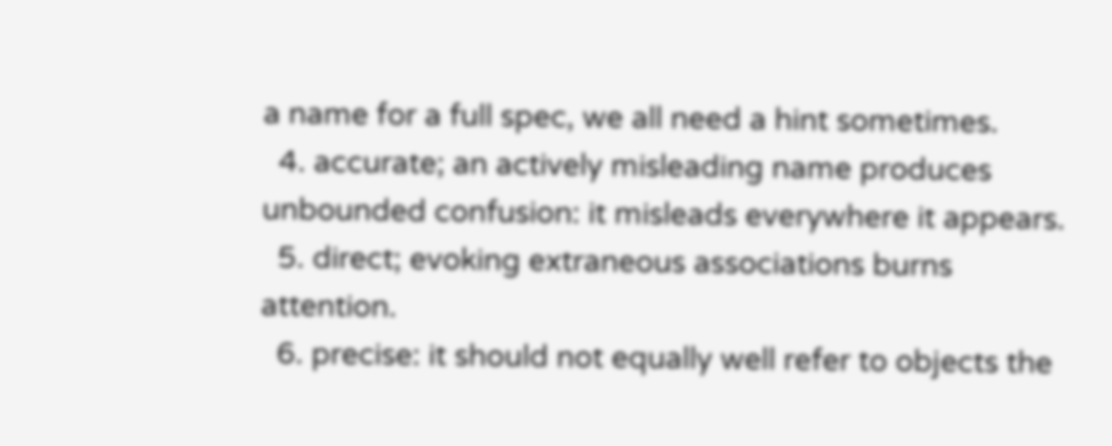a name for a full spec, we all need a hint sometimes.
  4. accurate; an actively misleading name produces unbounded confusion: it misleads everywhere it appears.
  5. direct; evoking extraneous associations burns attention.
  6. precise: it should not equally well refer to objects the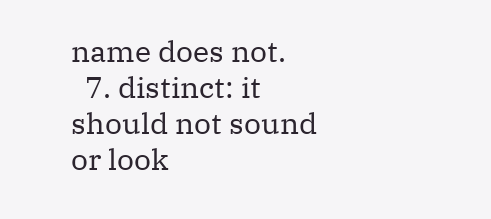name does not.
  7. distinct: it should not sound or look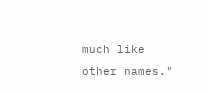much like other names."